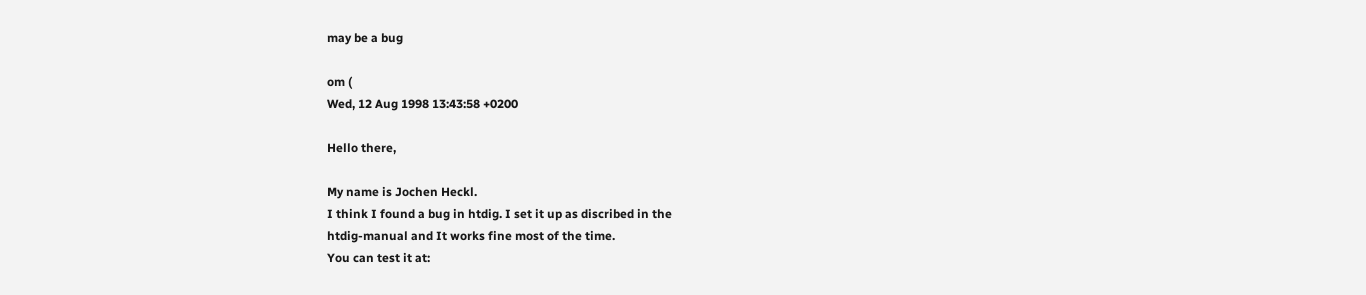may be a bug

om (
Wed, 12 Aug 1998 13:43:58 +0200

Hello there,

My name is Jochen Heckl.
I think I found a bug in htdig. I set it up as discribed in the
htdig-manual and It works fine most of the time.
You can test it at: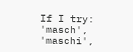If I try:
'masch', 'maschi',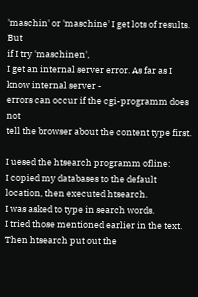'maschin' or 'maschine' I get lots of results. But
if I try 'maschinen',
I get an internal server error. As far as I know internal server -
errors can occur if the cgi-programm does not
tell the browser about the content type first.

I uesed the htsearch programm ofline:
I copied my databases to the default location, then executed htsearch.
I was asked to type in search words.
I tried those mentioned earlier in the text.
Then htsearch put out the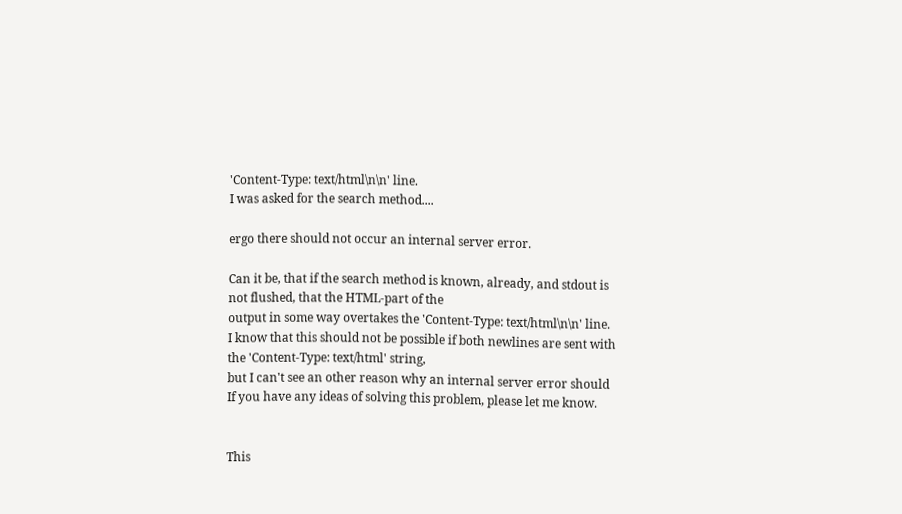'Content-Type: text/html\n\n' line.
I was asked for the search method....

ergo there should not occur an internal server error.

Can it be, that if the search method is known, already, and stdout is
not flushed, that the HTML-part of the
output in some way overtakes the 'Content-Type: text/html\n\n' line.
I know that this should not be possible if both newlines are sent with
the 'Content-Type: text/html' string,
but I can't see an other reason why an internal server error should
If you have any ideas of solving this problem, please let me know.


This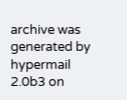archive was generated by hypermail 2.0b3 on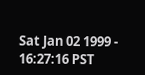Sat Jan 02 1999 - 16:27:16 PST